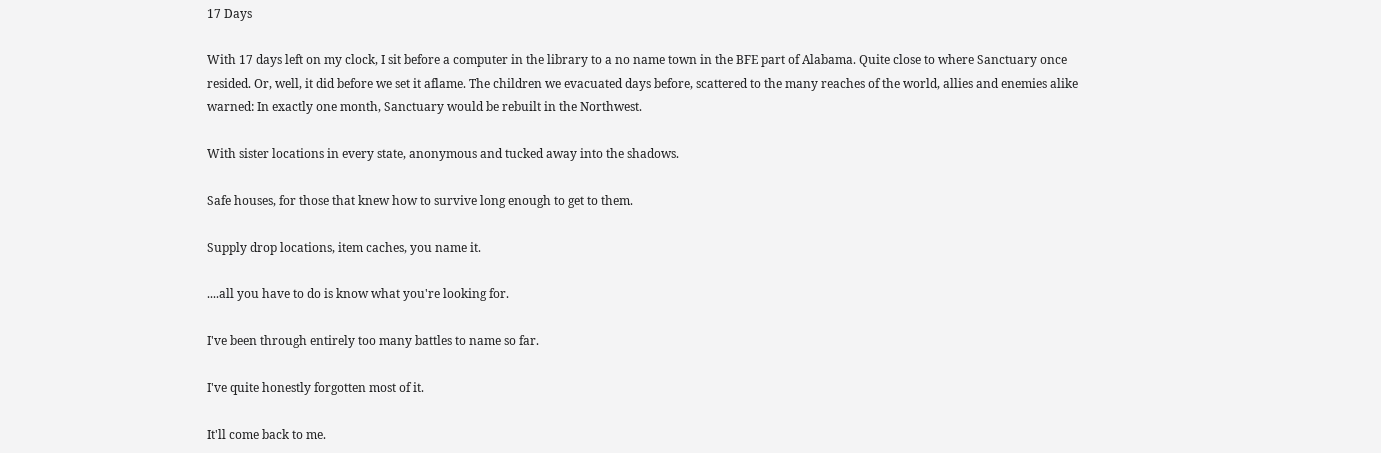17 Days

With 17 days left on my clock, I sit before a computer in the library to a no name town in the BFE part of Alabama. Quite close to where Sanctuary once resided. Or, well, it did before we set it aflame. The children we evacuated days before, scattered to the many reaches of the world, allies and enemies alike warned: In exactly one month, Sanctuary would be rebuilt in the Northwest.

With sister locations in every state, anonymous and tucked away into the shadows.

Safe houses, for those that knew how to survive long enough to get to them.

Supply drop locations, item caches, you name it.

....all you have to do is know what you're looking for.

I've been through entirely too many battles to name so far.

I've quite honestly forgotten most of it.

It'll come back to me.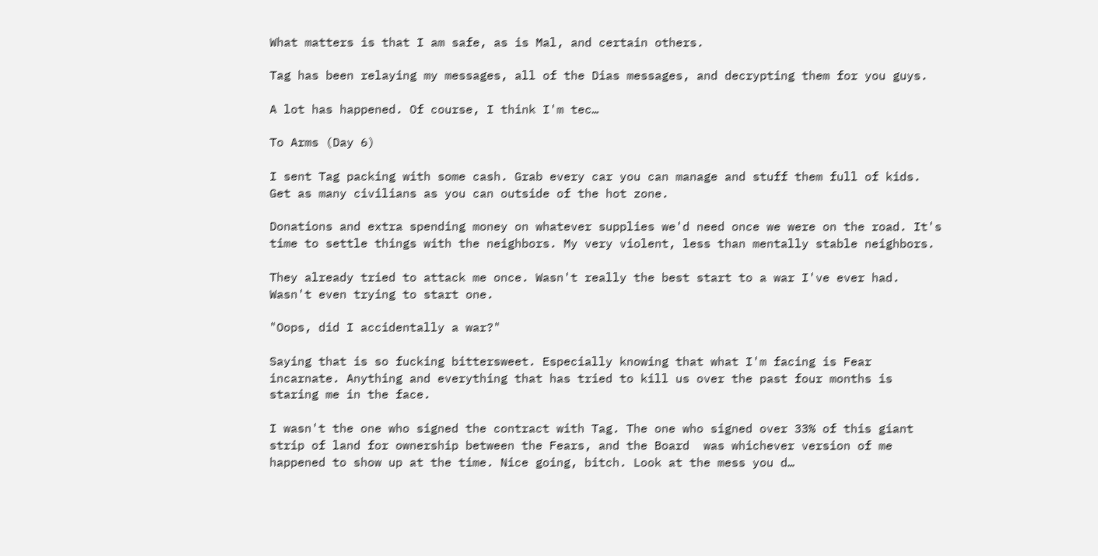What matters is that I am safe, as is Mal, and certain others.

Tag has been relaying my messages, all of the Dias messages, and decrypting them for you guys.

A lot has happened. Of course, I think I'm tec…

To Arms (Day 6)

I sent Tag packing with some cash. Grab every car you can manage and stuff them full of kids. Get as many civilians as you can outside of the hot zone.

Donations and extra spending money on whatever supplies we'd need once we were on the road. It's time to settle things with the neighbors. My very violent, less than mentally stable neighbors.

They already tried to attack me once. Wasn't really the best start to a war I've ever had. Wasn't even trying to start one.

"Oops, did I accidentally a war?"

Saying that is so fucking bittersweet. Especially knowing that what I'm facing is Fear incarnate. Anything and everything that has tried to kill us over the past four months is staring me in the face.

I wasn't the one who signed the contract with Tag. The one who signed over 33% of this giant strip of land for ownership between the Fears, and the Board  was whichever version of me happened to show up at the time. Nice going, bitch. Look at the mess you d…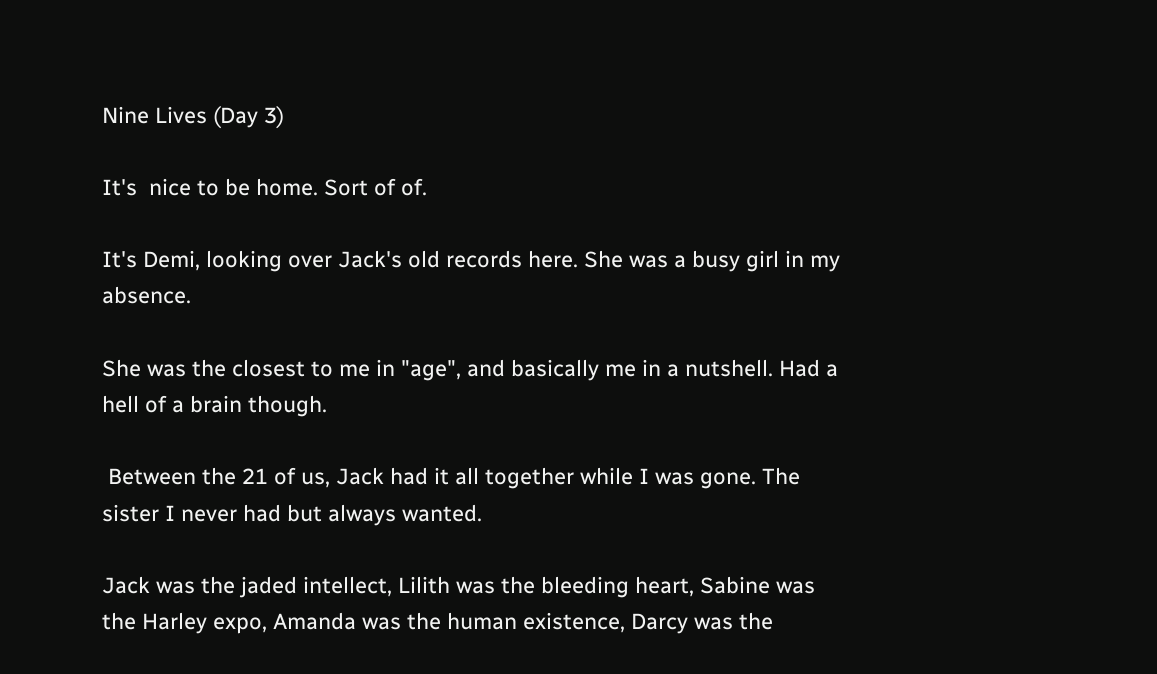Nine Lives (Day 3)

It's  nice to be home. Sort of of.

It's Demi, looking over Jack's old records here. She was a busy girl in my absence.

She was the closest to me in "age", and basically me in a nutshell. Had a hell of a brain though.

 Between the 21 of us, Jack had it all together while I was gone. The sister I never had but always wanted.

Jack was the jaded intellect, Lilith was the bleeding heart, Sabine was the Harley expo, Amanda was the human existence, Darcy was the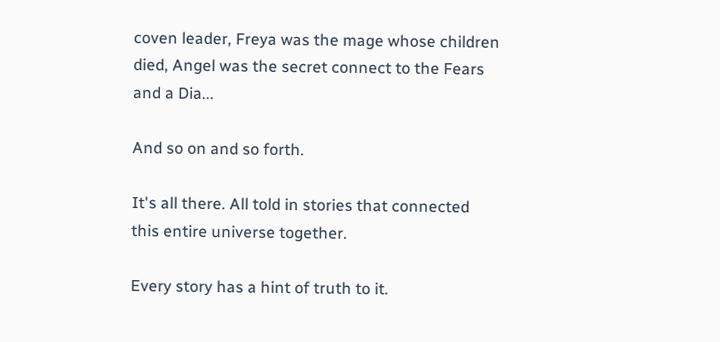coven leader, Freya was the mage whose children died, Angel was the secret connect to the Fears and a Dia...

And so on and so forth.

It's all there. All told in stories that connected this entire universe together.

Every story has a hint of truth to it.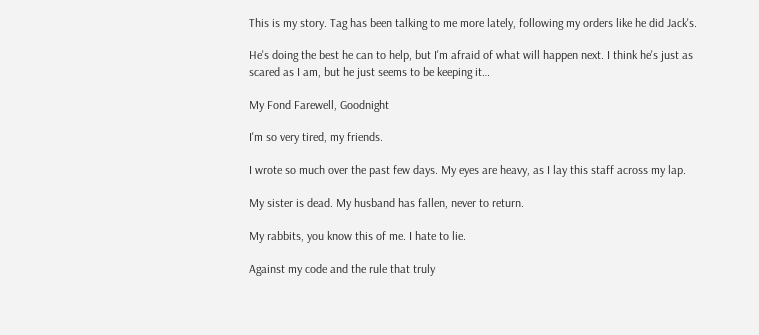This is my story. Tag has been talking to me more lately, following my orders like he did Jack's.

He's doing the best he can to help, but I'm afraid of what will happen next. I think he's just as scared as I am, but he just seems to be keeping it…

My Fond Farewell, Goodnight

I'm so very tired, my friends.

I wrote so much over the past few days. My eyes are heavy, as I lay this staff across my lap.

My sister is dead. My husband has fallen, never to return.

My rabbits, you know this of me. I hate to lie.

Against my code and the rule that truly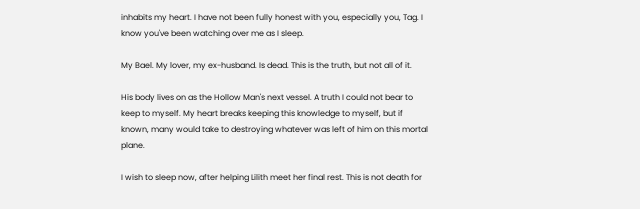inhabits my heart. I have not been fully honest with you, especially you, Tag. I know you've been watching over me as I sleep.

My Bael. My lover, my ex-husband. Is dead. This is the truth, but not all of it.

His body lives on as the Hollow Man's next vessel. A truth I could not bear to keep to myself. My heart breaks keeping this knowledge to myself, but if known, many would take to destroying whatever was left of him on this mortal plane.

I wish to sleep now, after helping Lilith meet her final rest. This is not death for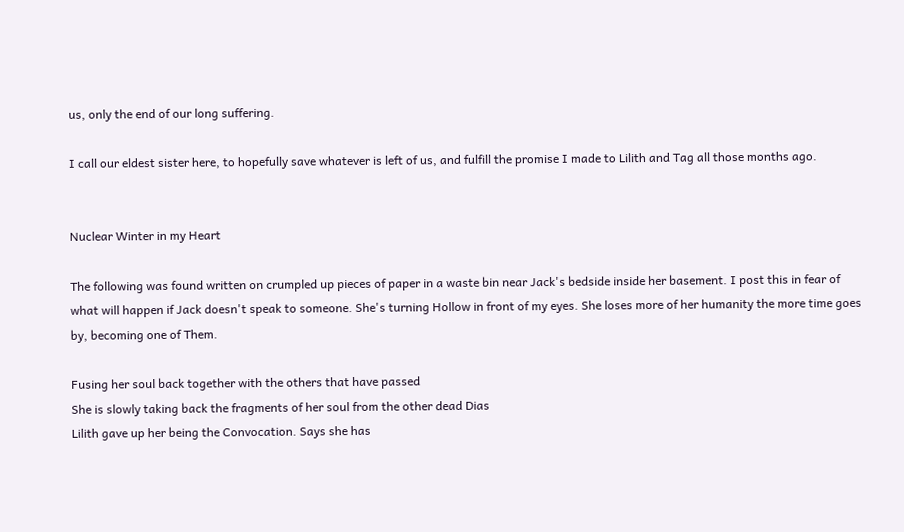us, only the end of our long suffering.

I call our eldest sister here, to hopefully save whatever is left of us, and fulfill the promise I made to Lilith and Tag all those months ago.


Nuclear Winter in my Heart

The following was found written on crumpled up pieces of paper in a waste bin near Jack's bedside inside her basement. I post this in fear of what will happen if Jack doesn't speak to someone. She's turning Hollow in front of my eyes. She loses more of her humanity the more time goes by, becoming one of Them.

Fusing her soul back together with the others that have passed
She is slowly taking back the fragments of her soul from the other dead Dias
Lilith gave up her being the Convocation. Says she has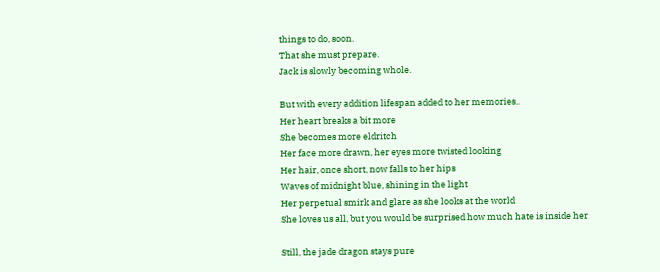things to do, soon.
That she must prepare.
Jack is slowly becoming whole.

But with every addition lifespan added to her memories..
Her heart breaks a bit more
She becomes more eldritch
Her face more drawn, her eyes more twisted looking
Her hair, once short, now falls to her hips
Waves of midnight blue, shining in the light
Her perpetual smirk and glare as she looks at the world
She loves us all, but you would be surprised how much hate is inside her

Still, the jade dragon stays pure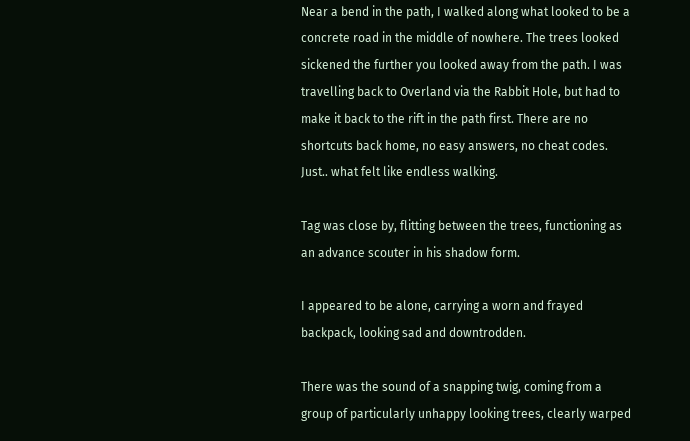Near a bend in the path, I walked along what looked to be a concrete road in the middle of nowhere. The trees looked sickened the further you looked away from the path. I was travelling back to Overland via the Rabbit Hole, but had to make it back to the rift in the path first. There are no shortcuts back home, no easy answers, no cheat codes. Just.. what felt like endless walking.

Tag was close by, flitting between the trees, functioning as an advance scouter in his shadow form.

I appeared to be alone, carrying a worn and frayed backpack, looking sad and downtrodden.

There was the sound of a snapping twig, coming from a group of particularly unhappy looking trees, clearly warped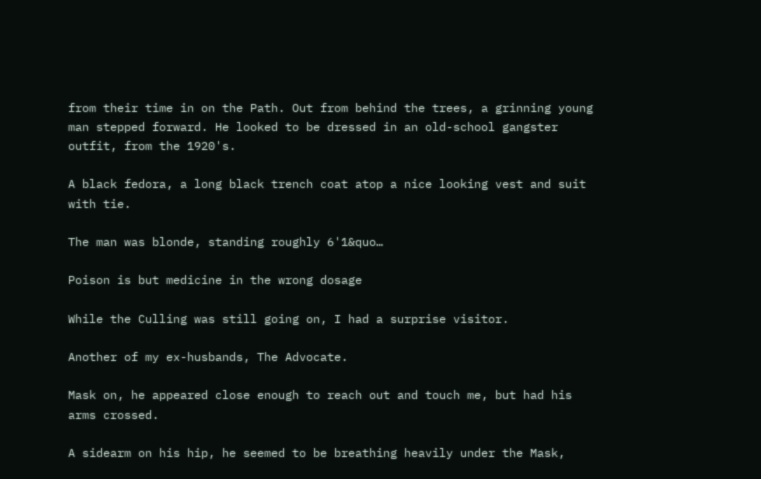from their time in on the Path. Out from behind the trees, a grinning young man stepped forward. He looked to be dressed in an old-school gangster outfit, from the 1920's.

A black fedora, a long black trench coat atop a nice looking vest and suit with tie.

The man was blonde, standing roughly 6'1&quo…

Poison is but medicine in the wrong dosage

While the Culling was still going on, I had a surprise visitor.

Another of my ex-husbands, The Advocate.

Mask on, he appeared close enough to reach out and touch me, but had his arms crossed.

A sidearm on his hip, he seemed to be breathing heavily under the Mask,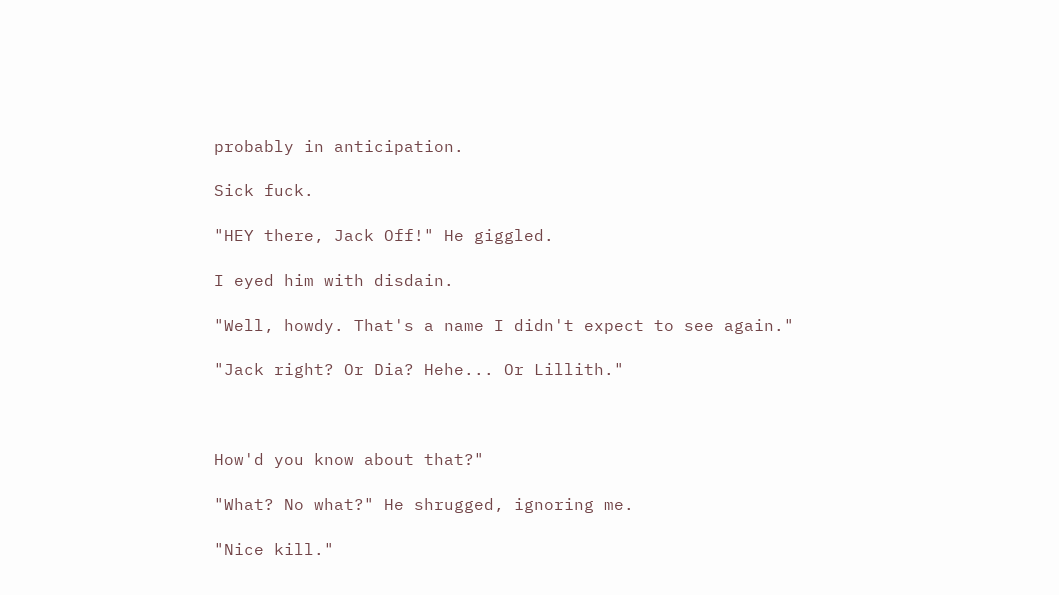probably in anticipation.

Sick fuck.

"HEY there, Jack Off!" He giggled.

I eyed him with disdain.

"Well, howdy. That's a name I didn't expect to see again."

"Jack right? Or Dia? Hehe... Or Lillith."



How'd you know about that?"

"What? No what?" He shrugged, ignoring me.

"Nice kill."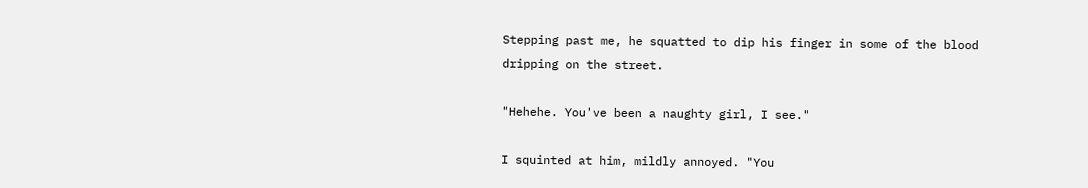Stepping past me, he squatted to dip his finger in some of the blood dripping on the street.

"Hehehe. You've been a naughty girl, I see."

I squinted at him, mildly annoyed. "You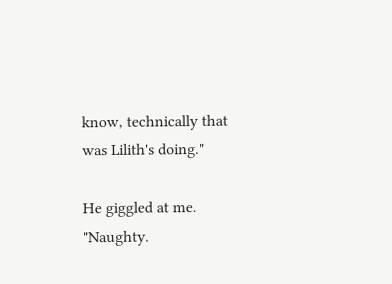know, technically that was Lilith's doing."

He giggled at me. "Naughty.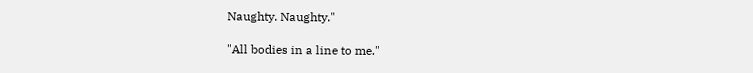Naughty. Naughty."

"All bodies in a line to me."